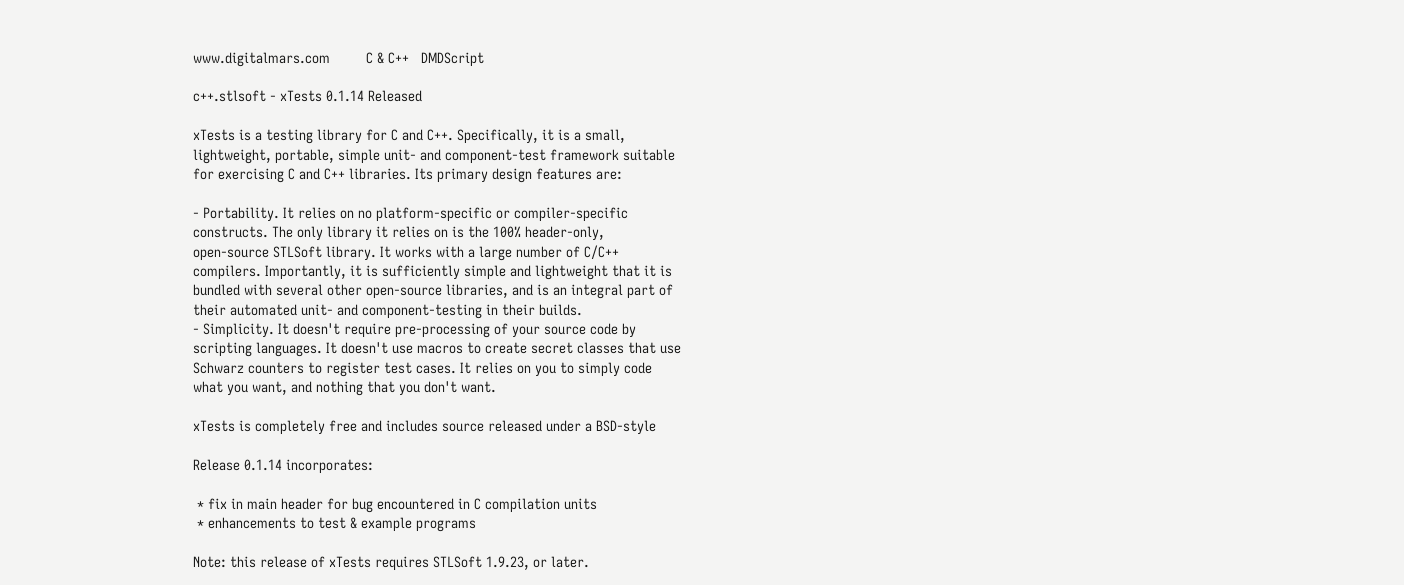www.digitalmars.com         C & C++   DMDScript

c++.stlsoft - xTests 0.1.14 Released

xTests is a testing library for C and C++. Specifically, it is a small,
lightweight, portable, simple unit- and component-test framework suitable
for exercising C and C++ libraries. Its primary design features are:

- Portability. It relies on no platform-specific or compiler-specific
constructs. The only library it relies on is the 100% header-only,
open-source STLSoft library. It works with a large number of C/C++
compilers. Importantly, it is sufficiently simple and lightweight that it is
bundled with several other open-source libraries, and is an integral part of
their automated unit- and component-testing in their builds.
- Simplicity. It doesn't require pre-processing of your source code by
scripting languages. It doesn't use macros to create secret classes that use
Schwarz counters to register test cases. It relies on you to simply code
what you want, and nothing that you don't want.

xTests is completely free and includes source released under a BSD-style

Release 0.1.14 incorporates:

 * fix in main header for bug encountered in C compilation units
 * enhancements to test & example programs

Note: this release of xTests requires STLSoft 1.9.23, or later.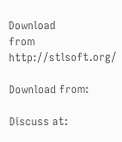Download
from http://stlsoft.org/

Download from:

Discuss at: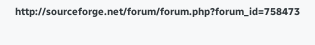http://sourceforge.net/forum/forum.php?forum_id=758473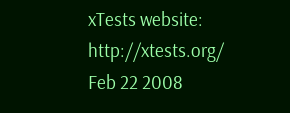xTests website: http://xtests.org/
Feb 22 2008